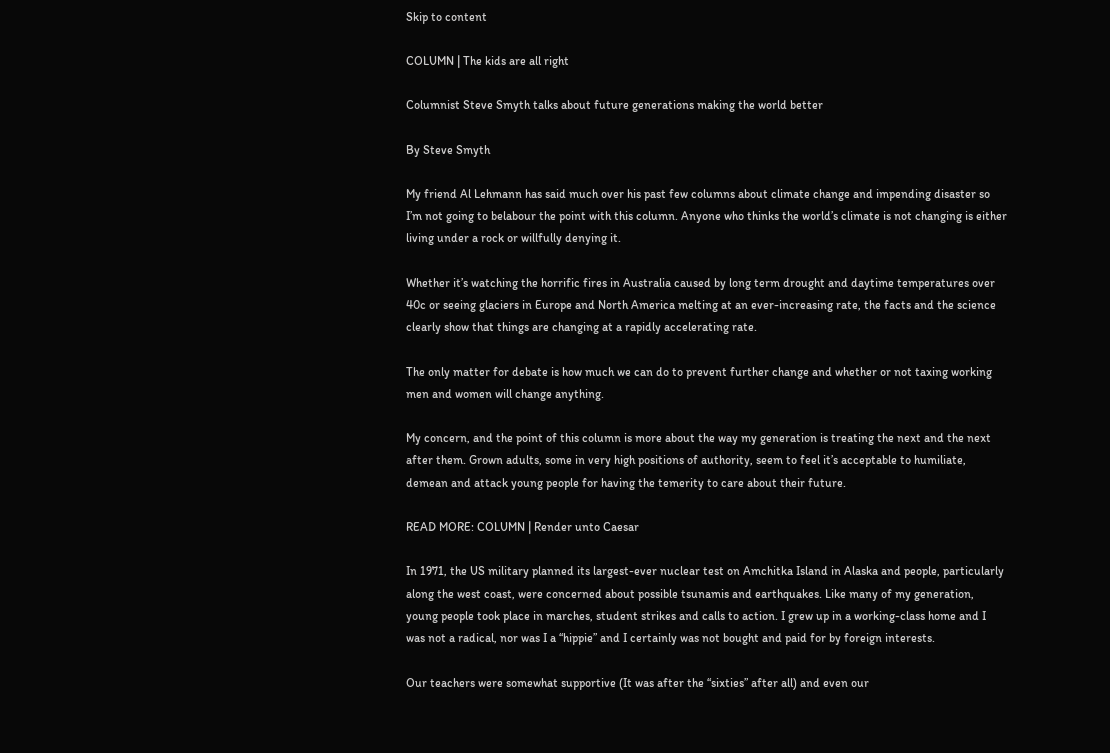Skip to content

COLUMN | The kids are all right

Columnist Steve Smyth talks about future generations making the world better

By Steve Smyth

My friend Al Lehmann has said much over his past few columns about climate change and impending disaster so I’m not going to belabour the point with this column. Anyone who thinks the world’s climate is not changing is either living under a rock or willfully denying it.

Whether it’s watching the horrific fires in Australia caused by long term drought and daytime temperatures over 40c or seeing glaciers in Europe and North America melting at an ever-increasing rate, the facts and the science clearly show that things are changing at a rapidly accelerating rate.

The only matter for debate is how much we can do to prevent further change and whether or not taxing working men and women will change anything.

My concern, and the point of this column is more about the way my generation is treating the next and the next after them. Grown adults, some in very high positions of authority, seem to feel it’s acceptable to humiliate, demean and attack young people for having the temerity to care about their future.

READ MORE: COLUMN | Render unto Caesar

In 1971, the US military planned its largest-ever nuclear test on Amchitka Island in Alaska and people, particularly along the west coast, were concerned about possible tsunamis and earthquakes. Like many of my generation, young people took place in marches, student strikes and calls to action. I grew up in a working-class home and I was not a radical, nor was I a “hippie” and I certainly was not bought and paid for by foreign interests.

Our teachers were somewhat supportive (It was after the “sixties” after all) and even our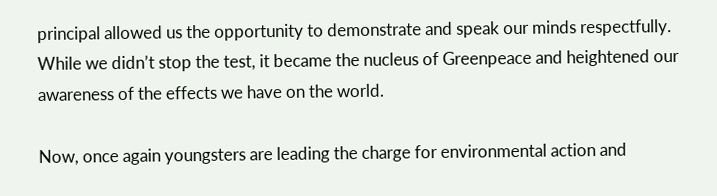principal allowed us the opportunity to demonstrate and speak our minds respectfully. While we didn’t stop the test, it became the nucleus of Greenpeace and heightened our awareness of the effects we have on the world.

Now, once again youngsters are leading the charge for environmental action and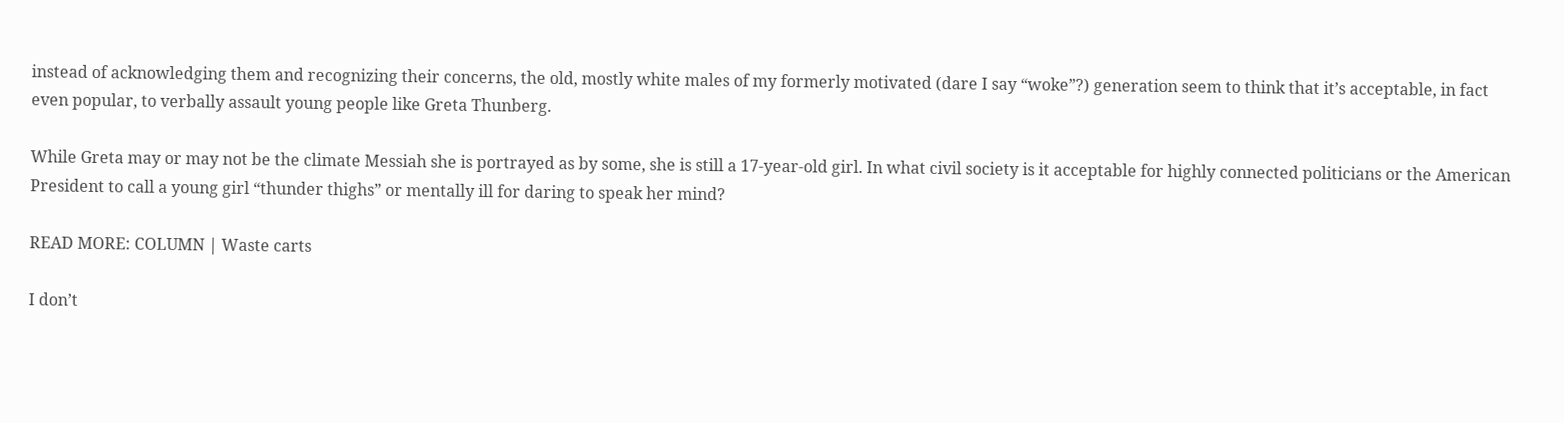instead of acknowledging them and recognizing their concerns, the old, mostly white males of my formerly motivated (dare I say “woke”?) generation seem to think that it’s acceptable, in fact even popular, to verbally assault young people like Greta Thunberg.

While Greta may or may not be the climate Messiah she is portrayed as by some, she is still a 17-year-old girl. In what civil society is it acceptable for highly connected politicians or the American President to call a young girl “thunder thighs” or mentally ill for daring to speak her mind?

READ MORE: COLUMN | Waste carts

I don’t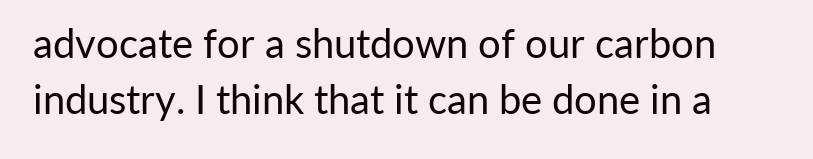advocate for a shutdown of our carbon industry. I think that it can be done in a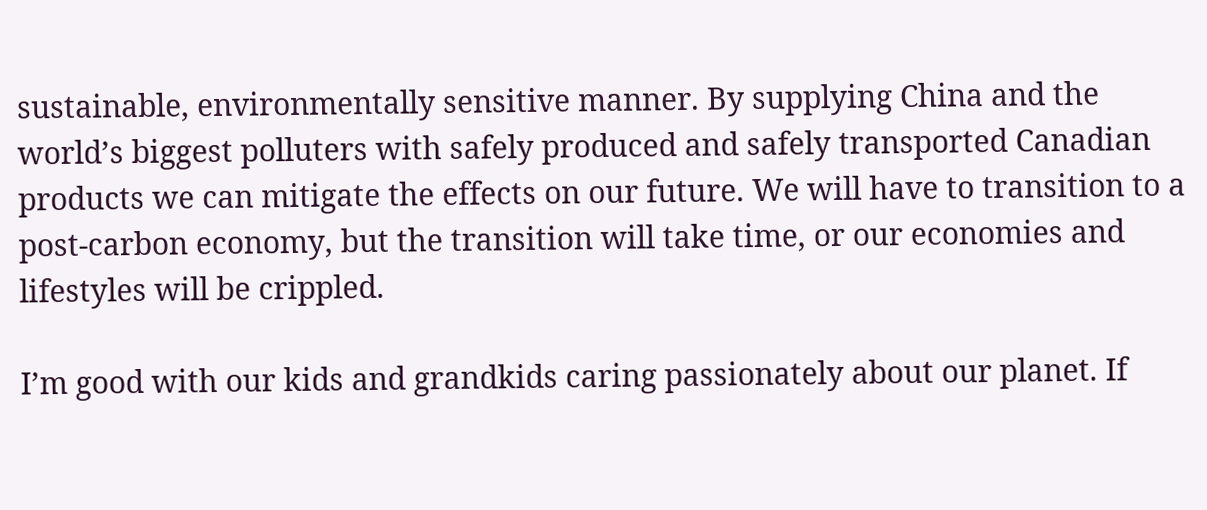sustainable, environmentally sensitive manner. By supplying China and the world’s biggest polluters with safely produced and safely transported Canadian products we can mitigate the effects on our future. We will have to transition to a post-carbon economy, but the transition will take time, or our economies and lifestyles will be crippled.

I’m good with our kids and grandkids caring passionately about our planet. If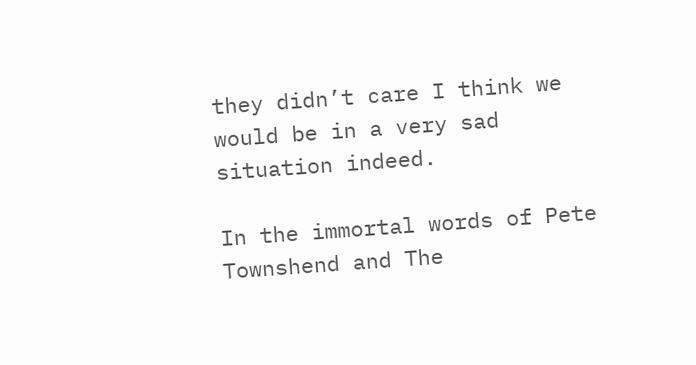they didn’t care I think we would be in a very sad situation indeed.

In the immortal words of Pete Townshend and The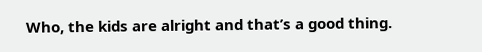Who, the kids are alright and that’s a good thing.